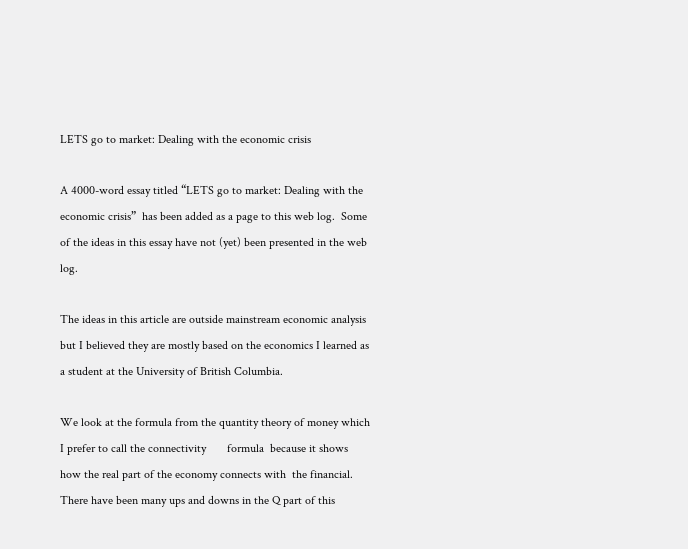LETS go to market: Dealing with the economic crisis

A 4000-word essay titled “LETS go to market: Dealing with the economic crisis”  has been added as a page to this web log.  Some of the ideas in this essay have not (yet) been presented in the web log.

The ideas in this article are outside mainstream economic analysis but I believed they are mostly based on the economics I learned as a student at the University of British Columbia.

We look at the formula from the quantity theory of money which I prefer to call the connectivity       formula  because it shows how the real part of the economy connects with  the financial.   There have been many ups and downs in the Q part of this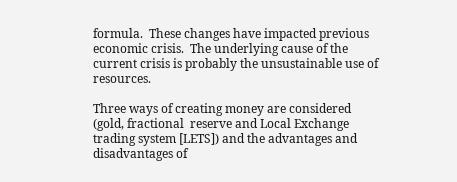formula.  These changes have impacted previous economic crisis.  The underlying cause of the current crisis is probably the unsustainable use of resources.

Three ways of creating money are considered  (gold, fractional  reserve and Local Exchange trading system [LETS]) and the advantages and disadvantages of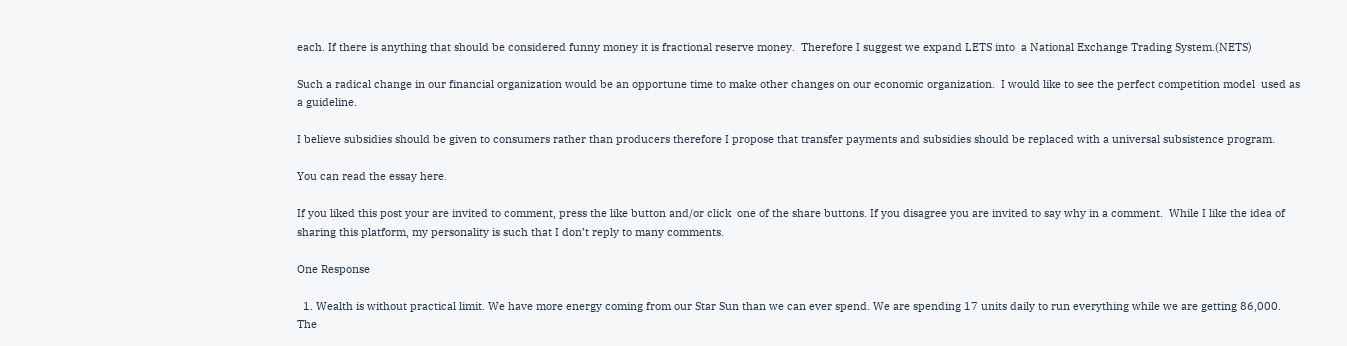each. If there is anything that should be considered funny money it is fractional reserve money.  Therefore I suggest we expand LETS into  a National Exchange Trading System.(NETS)

Such a radical change in our financial organization would be an opportune time to make other changes on our economic organization.  I would like to see the perfect competition model  used as a guideline.

I believe subsidies should be given to consumers rather than producers therefore I propose that transfer payments and subsidies should be replaced with a universal subsistence program.

You can read the essay here.

If you liked this post your are invited to comment, press the like button and/or click  one of the share buttons. If you disagree you are invited to say why in a comment.  While I like the idea of sharing this platform, my personality is such that I don’t reply to many comments.

One Response

  1. Wealth is without practical limit. We have more energy coming from our Star Sun than we can ever spend. We are spending 17 units daily to run everything while we are getting 86,000. The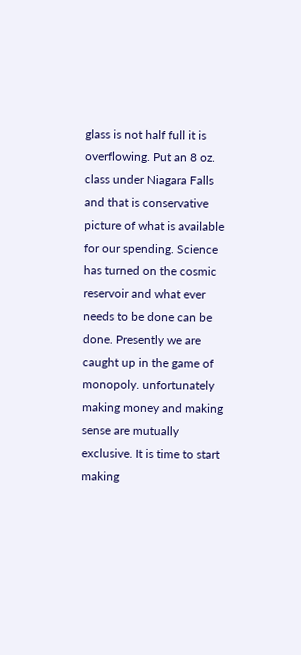glass is not half full it is overflowing. Put an 8 oz. class under Niagara Falls and that is conservative picture of what is available for our spending. Science has turned on the cosmic reservoir and what ever needs to be done can be done. Presently we are caught up in the game of monopoly. unfortunately making money and making sense are mutually exclusive. It is time to start making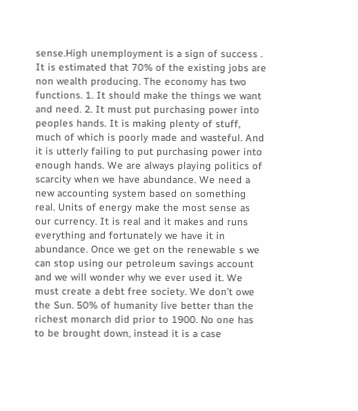sense.High unemployment is a sign of success . It is estimated that 70% of the existing jobs are non wealth producing. The economy has two functions. 1. It should make the things we want and need. 2. It must put purchasing power into peoples hands. It is making plenty of stuff, much of which is poorly made and wasteful. And it is utterly failing to put purchasing power into enough hands. We are always playing politics of scarcity when we have abundance. We need a new accounting system based on something real. Units of energy make the most sense as our currency. It is real and it makes and runs everything and fortunately we have it in abundance. Once we get on the renewable s we can stop using our petroleum savings account and we will wonder why we ever used it. We must create a debt free society. We don’t owe the Sun. 50% of humanity live better than the richest monarch did prior to 1900. No one has to be brought down, instead it is a case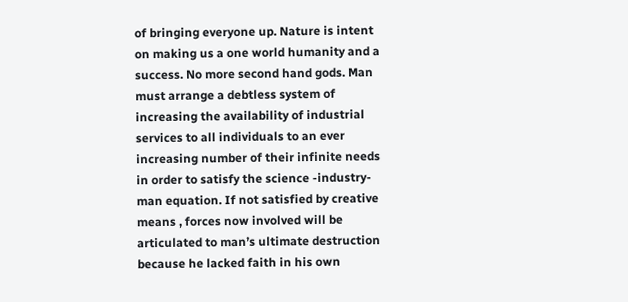of bringing everyone up. Nature is intent on making us a one world humanity and a success. No more second hand gods. Man must arrange a debtless system of increasing the availability of industrial services to all individuals to an ever increasing number of their infinite needs in order to satisfy the science -industry-man equation. If not satisfied by creative means , forces now involved will be articulated to man’s ultimate destruction because he lacked faith in his own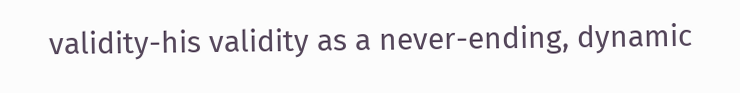validity-his validity as a never-ending, dynamic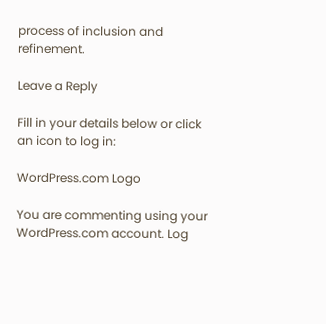process of inclusion and refinement.

Leave a Reply

Fill in your details below or click an icon to log in:

WordPress.com Logo

You are commenting using your WordPress.com account. Log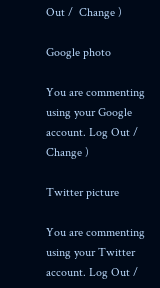Out /  Change )

Google photo

You are commenting using your Google account. Log Out /  Change )

Twitter picture

You are commenting using your Twitter account. Log Out /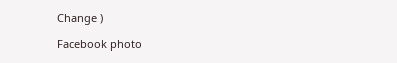Change )

Facebook photo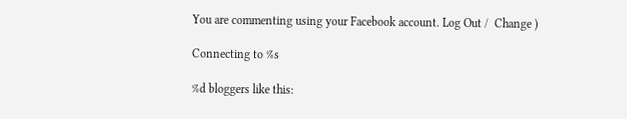You are commenting using your Facebook account. Log Out /  Change )

Connecting to %s

%d bloggers like this: